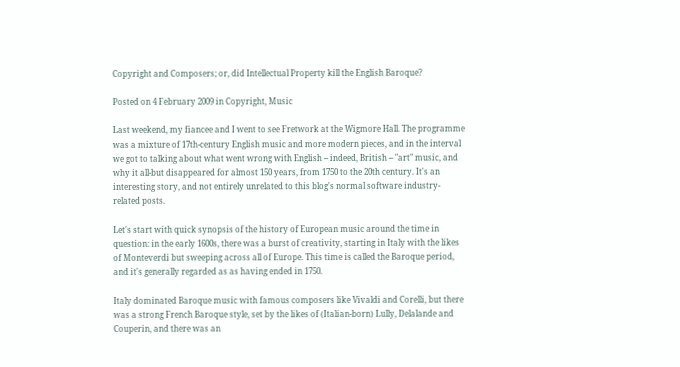Copyright and Composers; or, did Intellectual Property kill the English Baroque?

Posted on 4 February 2009 in Copyright, Music

Last weekend, my fiancee and I went to see Fretwork at the Wigmore Hall. The programme was a mixture of 17th-century English music and more modern pieces, and in the interval we got to talking about what went wrong with English -- indeed, British -- "art" music, and why it all-but disappeared for almost 150 years, from 1750 to the 20th century. It's an interesting story, and not entirely unrelated to this blog's normal software industry-related posts.

Let's start with quick synopsis of the history of European music around the time in question: in the early 1600s, there was a burst of creativity, starting in Italy with the likes of Monteverdi but sweeping across all of Europe. This time is called the Baroque period, and it's generally regarded as as having ended in 1750.

Italy dominated Baroque music with famous composers like Vivaldi and Corelli, but there was a strong French Baroque style, set by the likes of (Italian-born) Lully, Delalande and Couperin, and there was an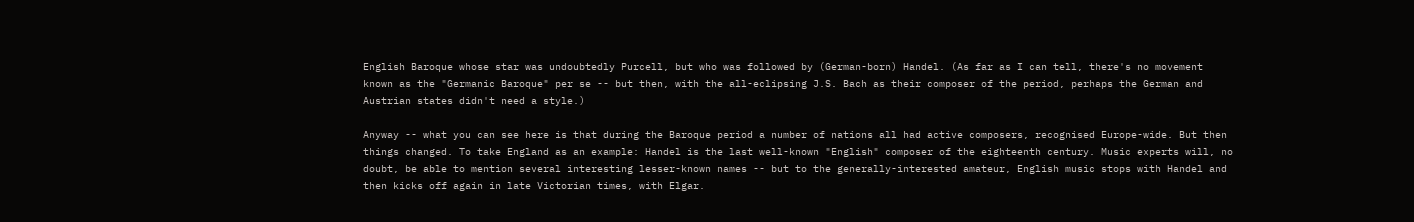English Baroque whose star was undoubtedly Purcell, but who was followed by (German-born) Handel. (As far as I can tell, there's no movement known as the "Germanic Baroque" per se -- but then, with the all-eclipsing J.S. Bach as their composer of the period, perhaps the German and Austrian states didn't need a style.)

Anyway -- what you can see here is that during the Baroque period a number of nations all had active composers, recognised Europe-wide. But then things changed. To take England as an example: Handel is the last well-known "English" composer of the eighteenth century. Music experts will, no doubt, be able to mention several interesting lesser-known names -- but to the generally-interested amateur, English music stops with Handel and then kicks off again in late Victorian times, with Elgar.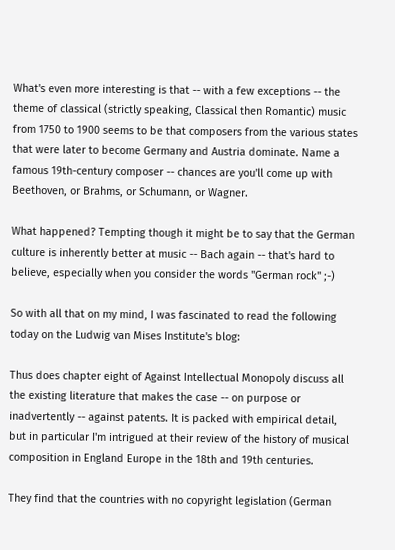What's even more interesting is that -- with a few exceptions -- the theme of classical (strictly speaking, Classical then Romantic) music from 1750 to 1900 seems to be that composers from the various states that were later to become Germany and Austria dominate. Name a famous 19th-century composer -- chances are you'll come up with Beethoven, or Brahms, or Schumann, or Wagner.

What happened? Tempting though it might be to say that the German culture is inherently better at music -- Bach again -- that's hard to believe, especially when you consider the words "German rock" ;-)

So with all that on my mind, I was fascinated to read the following today on the Ludwig van Mises Institute's blog:

Thus does chapter eight of Against Intellectual Monopoly discuss all the existing literature that makes the case -- on purpose or inadvertently -- against patents. It is packed with empirical detail, but in particular I'm intrigued at their review of the history of musical composition in England Europe in the 18th and 19th centuries.

They find that the countries with no copyright legislation (German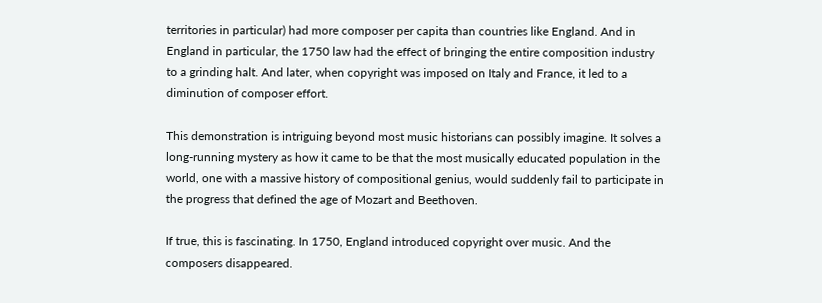territories in particular) had more composer per capita than countries like England. And in England in particular, the 1750 law had the effect of bringing the entire composition industry to a grinding halt. And later, when copyright was imposed on Italy and France, it led to a diminution of composer effort.

This demonstration is intriguing beyond most music historians can possibly imagine. It solves a long-running mystery as how it came to be that the most musically educated population in the world, one with a massive history of compositional genius, would suddenly fail to participate in the progress that defined the age of Mozart and Beethoven.

If true, this is fascinating. In 1750, England introduced copyright over music. And the composers disappeared.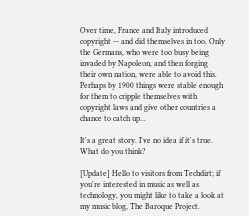Over time, France and Italy introduced copyright -- and did themselves in too. Only the Germans, who were too busy being invaded by Napoleon, and then forging their own nation, were able to avoid this. Perhaps by 1900 things were stable enough for them to cripple themselves with copyright laws and give other countries a chance to catch up...

It's a great story. I've no idea if it's true. What do you think?

[Update] Hello to visitors from Techdirt; if you're interested in music as well as technology, you might like to take a look at my music blog, The Baroque Project.